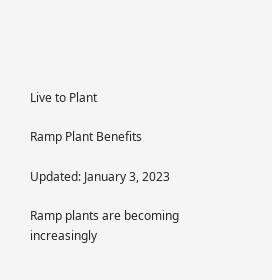Live to Plant

Ramp Plant Benefits

Updated: January 3, 2023

Ramp plants are becoming increasingly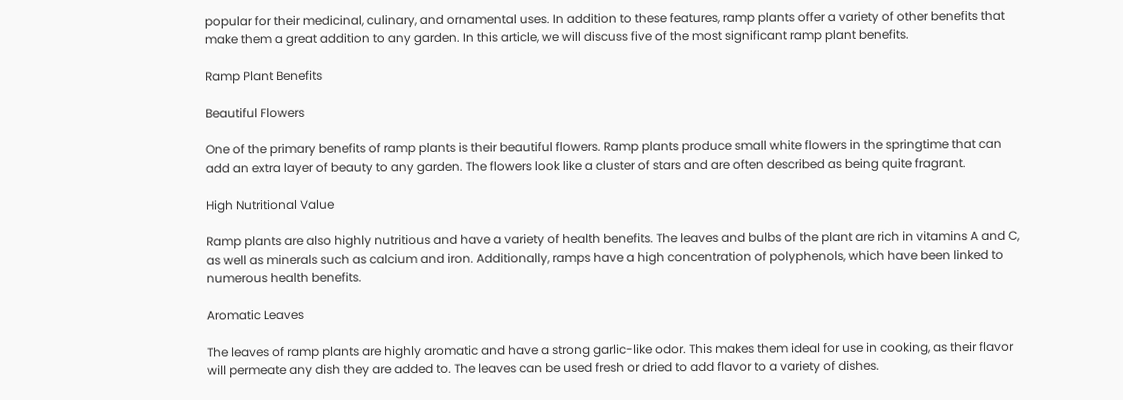popular for their medicinal, culinary, and ornamental uses. In addition to these features, ramp plants offer a variety of other benefits that make them a great addition to any garden. In this article, we will discuss five of the most significant ramp plant benefits.

Ramp Plant Benefits

Beautiful Flowers

One of the primary benefits of ramp plants is their beautiful flowers. Ramp plants produce small white flowers in the springtime that can add an extra layer of beauty to any garden. The flowers look like a cluster of stars and are often described as being quite fragrant.

High Nutritional Value

Ramp plants are also highly nutritious and have a variety of health benefits. The leaves and bulbs of the plant are rich in vitamins A and C, as well as minerals such as calcium and iron. Additionally, ramps have a high concentration of polyphenols, which have been linked to numerous health benefits.

Aromatic Leaves

The leaves of ramp plants are highly aromatic and have a strong garlic-like odor. This makes them ideal for use in cooking, as their flavor will permeate any dish they are added to. The leaves can be used fresh or dried to add flavor to a variety of dishes.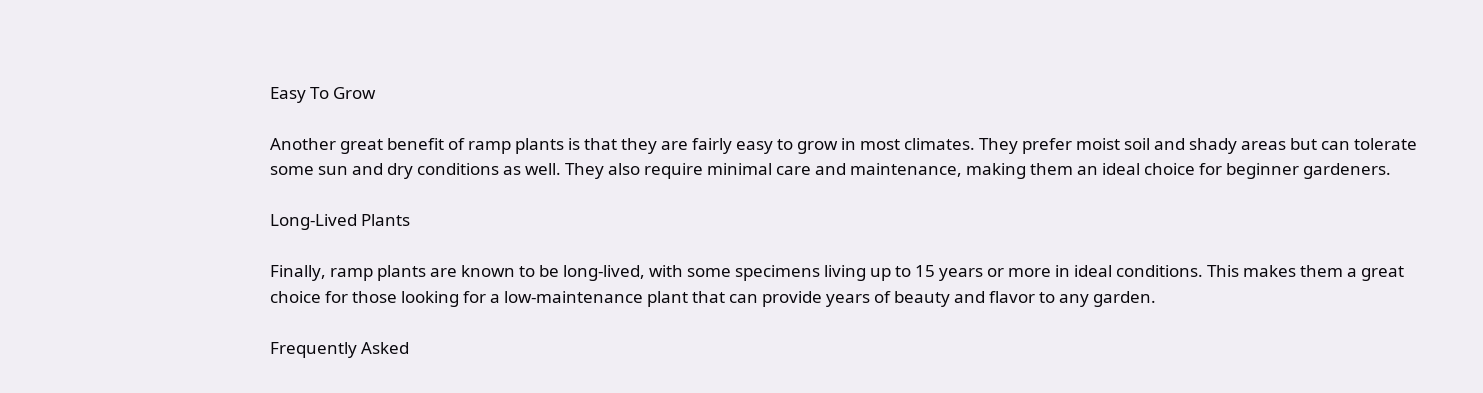Easy To Grow

Another great benefit of ramp plants is that they are fairly easy to grow in most climates. They prefer moist soil and shady areas but can tolerate some sun and dry conditions as well. They also require minimal care and maintenance, making them an ideal choice for beginner gardeners.

Long-Lived Plants

Finally, ramp plants are known to be long-lived, with some specimens living up to 15 years or more in ideal conditions. This makes them a great choice for those looking for a low-maintenance plant that can provide years of beauty and flavor to any garden.

Frequently Asked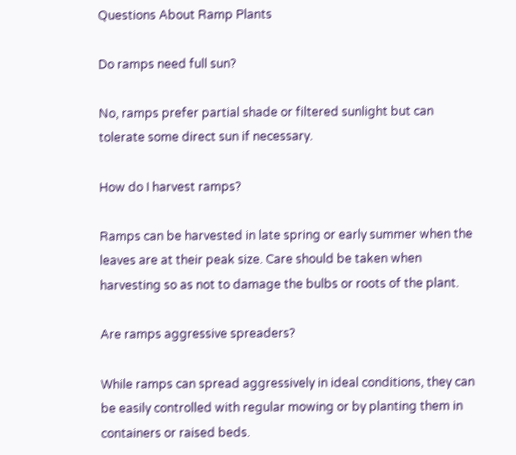Questions About Ramp Plants

Do ramps need full sun?

No, ramps prefer partial shade or filtered sunlight but can tolerate some direct sun if necessary.

How do I harvest ramps?

Ramps can be harvested in late spring or early summer when the leaves are at their peak size. Care should be taken when harvesting so as not to damage the bulbs or roots of the plant.

Are ramps aggressive spreaders?

While ramps can spread aggressively in ideal conditions, they can be easily controlled with regular mowing or by planting them in containers or raised beds.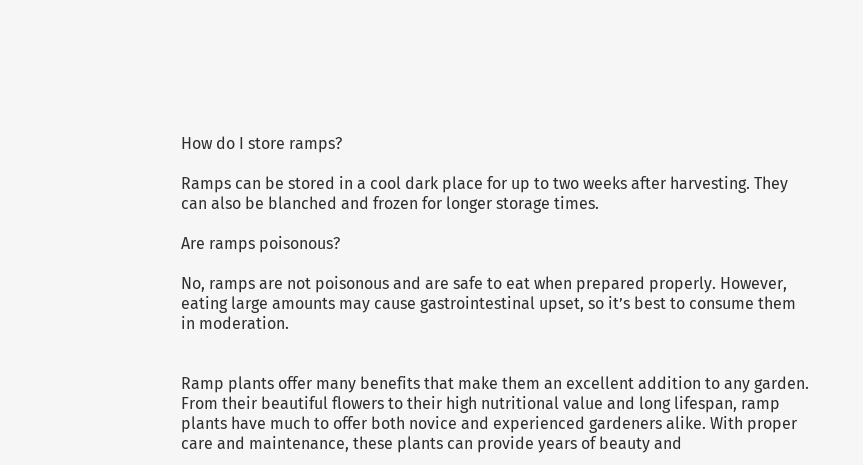How do I store ramps?

Ramps can be stored in a cool dark place for up to two weeks after harvesting. They can also be blanched and frozen for longer storage times.

Are ramps poisonous?

No, ramps are not poisonous and are safe to eat when prepared properly. However, eating large amounts may cause gastrointestinal upset, so it’s best to consume them in moderation.


Ramp plants offer many benefits that make them an excellent addition to any garden. From their beautiful flowers to their high nutritional value and long lifespan, ramp plants have much to offer both novice and experienced gardeners alike. With proper care and maintenance, these plants can provide years of beauty and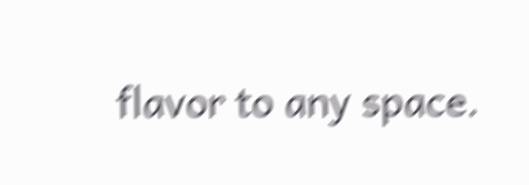flavor to any space.